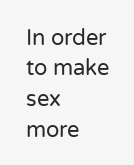In order to make sex more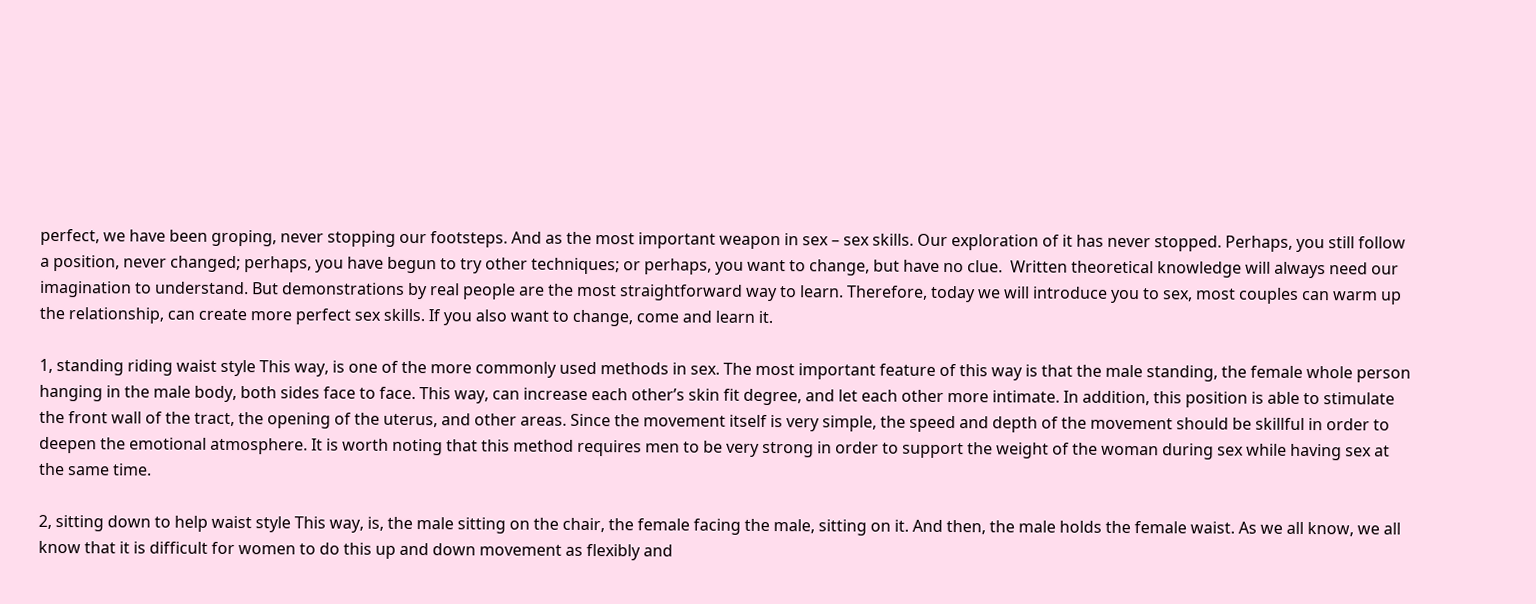perfect, we have been groping, never stopping our footsteps. And as the most important weapon in sex – sex skills. Our exploration of it has never stopped. Perhaps, you still follow a position, never changed; perhaps, you have begun to try other techniques; or perhaps, you want to change, but have no clue.  Written theoretical knowledge will always need our imagination to understand. But demonstrations by real people are the most straightforward way to learn. Therefore, today we will introduce you to sex, most couples can warm up the relationship, can create more perfect sex skills. If you also want to change, come and learn it.

1, standing riding waist style This way, is one of the more commonly used methods in sex. The most important feature of this way is that the male standing, the female whole person hanging in the male body, both sides face to face. This way, can increase each other’s skin fit degree, and let each other more intimate. In addition, this position is able to stimulate the front wall of the tract, the opening of the uterus, and other areas. Since the movement itself is very simple, the speed and depth of the movement should be skillful in order to deepen the emotional atmosphere. It is worth noting that this method requires men to be very strong in order to support the weight of the woman during sex while having sex at the same time.

2, sitting down to help waist style This way, is, the male sitting on the chair, the female facing the male, sitting on it. And then, the male holds the female waist. As we all know, we all know that it is difficult for women to do this up and down movement as flexibly and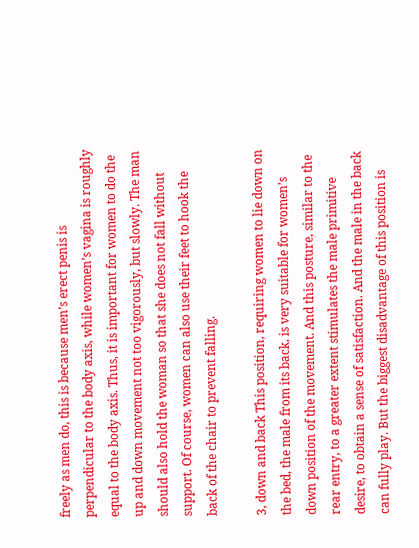freely as men do, this is because men’s erect penis is perpendicular to the body axis, while women’s vagina is roughly equal to the body axis. Thus, it is important for women to do the up and down movement not too vigorously, but slowly. The man should also hold the woman so that she does not fall without support. Of course, women can also use their feet to hook the back of the chair to prevent falling.

3, down and back This position, requiring women to lie down on the bed, the male from its back, is very suitable for women’s down position of the movement. And this posture, similar to the rear entry, to a greater extent stimulates the male primitive desire, to obtain a sense of satisfaction. And the male in the back can fully play. But the biggest disadvantage of this position is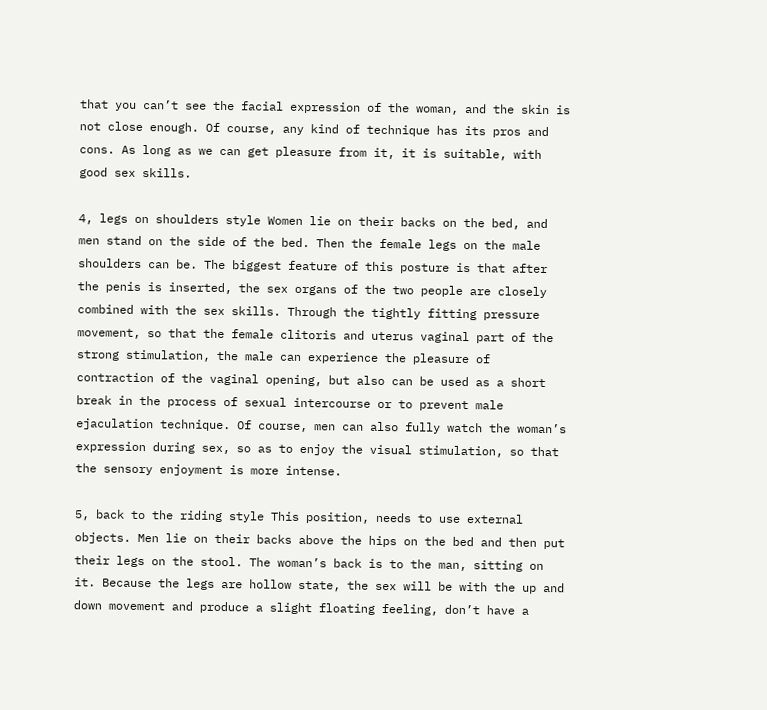that you can’t see the facial expression of the woman, and the skin is not close enough. Of course, any kind of technique has its pros and cons. As long as we can get pleasure from it, it is suitable, with good sex skills.

4, legs on shoulders style Women lie on their backs on the bed, and men stand on the side of the bed. Then the female legs on the male shoulders can be. The biggest feature of this posture is that after the penis is inserted, the sex organs of the two people are closely combined with the sex skills. Through the tightly fitting pressure movement, so that the female clitoris and uterus vaginal part of the strong stimulation, the male can experience the pleasure of contraction of the vaginal opening, but also can be used as a short break in the process of sexual intercourse or to prevent male ejaculation technique. Of course, men can also fully watch the woman’s expression during sex, so as to enjoy the visual stimulation, so that the sensory enjoyment is more intense.

5, back to the riding style This position, needs to use external objects. Men lie on their backs above the hips on the bed and then put their legs on the stool. The woman’s back is to the man, sitting on it. Because the legs are hollow state, the sex will be with the up and down movement and produce a slight floating feeling, don’t have a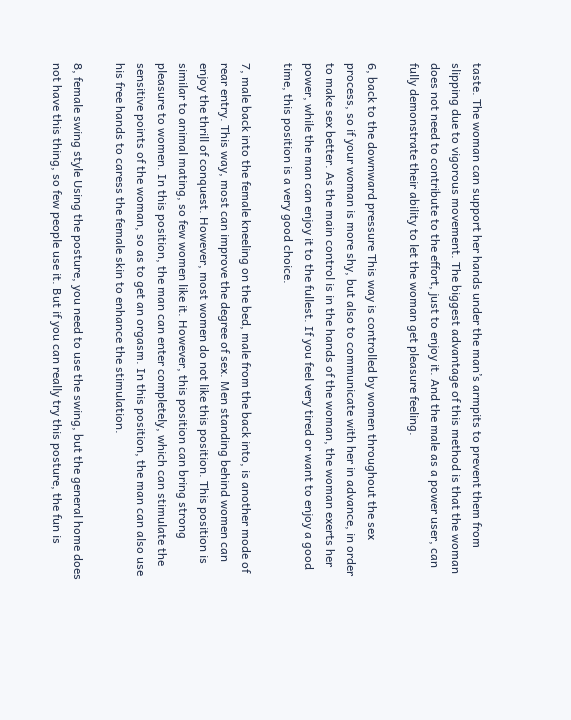taste. The woman can support her hands under the man’s armpits to prevent them from slipping due to vigorous movement. The biggest advantage of this method is that the woman does not need to contribute to the effort, just to enjoy it. And the male as a power user, can fully demonstrate their ability to let the woman get pleasure feeling.

6, back to the downward pressure This way is controlled by women throughout the sex process, so if your woman is more shy, but also to communicate with her in advance, in order to make sex better. As the main control is in the hands of the woman, the woman exerts her power, while the man can enjoy it to the fullest. If you feel very tired or want to enjoy a good time, this position is a very good choice.

7, male back into the female kneeling on the bed, male from the back into, is another mode of rear entry. This way, most can improve the degree of sex. Men standing behind women can enjoy the thrill of conquest. However, most women do not like this position. This position is similar to animal mating, so few women like it. However, this position can bring strong pleasure to women. In this position, the man can enter completely, which can stimulate the sensitive points of the woman, so as to get an orgasm. In this position, the man can also use his free hands to caress the female skin to enhance the stimulation.

8, female swing style Using the posture, you need to use the swing, but the general home does not have this thing, so few people use it. But if you can really try this posture, the fun is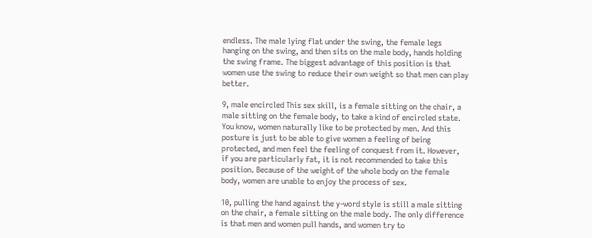endless. The male lying flat under the swing, the female legs hanging on the swing, and then sits on the male body, hands holding the swing frame. The biggest advantage of this position is that women use the swing to reduce their own weight so that men can play better.

9, male encircled This sex skill, is a female sitting on the chair, a male sitting on the female body, to take a kind of encircled state. You know, women naturally like to be protected by men. And this posture is just to be able to give women a feeling of being protected, and men feel the feeling of conquest from it. However, if you are particularly fat, it is not recommended to take this position. Because of the weight of the whole body on the female body, women are unable to enjoy the process of sex.

10, pulling the hand against the y-word style is still a male sitting on the chair, a female sitting on the male body. The only difference is that men and women pull hands, and women try to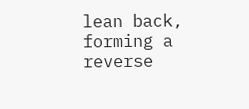lean back, forming a reverse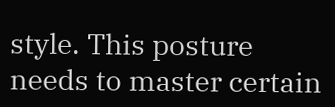style. This posture needs to master certain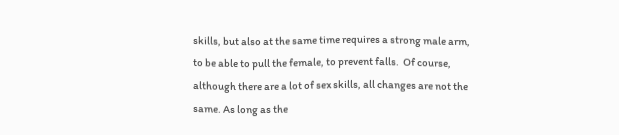skills, but also at the same time requires a strong male arm, to be able to pull the female, to prevent falls.  Of course, although there are a lot of sex skills, all changes are not the same. As long as the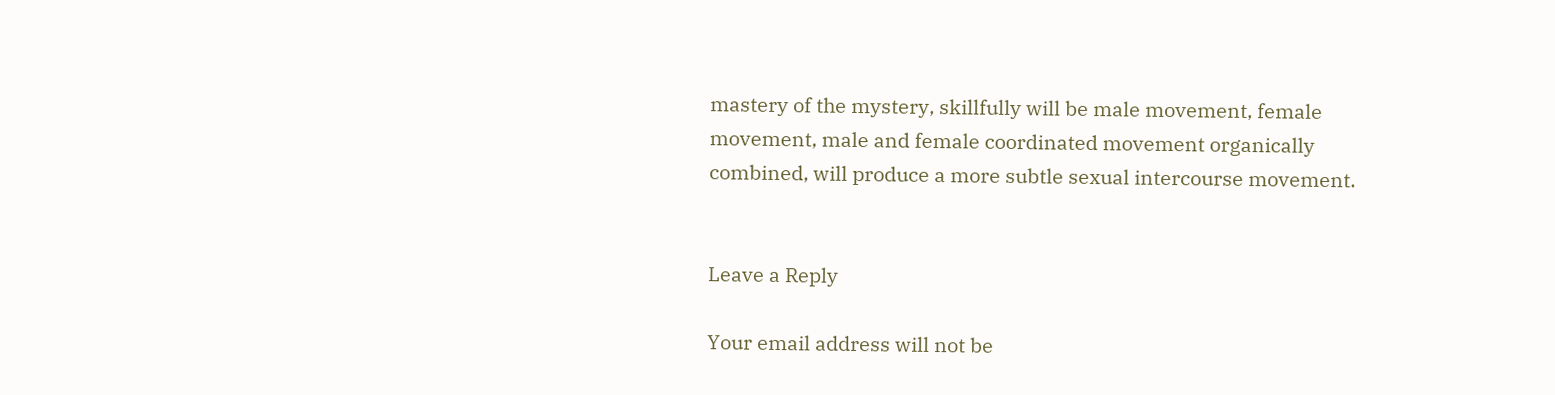mastery of the mystery, skillfully will be male movement, female movement, male and female coordinated movement organically combined, will produce a more subtle sexual intercourse movement.


Leave a Reply

Your email address will not be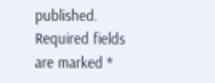published. Required fields are marked *